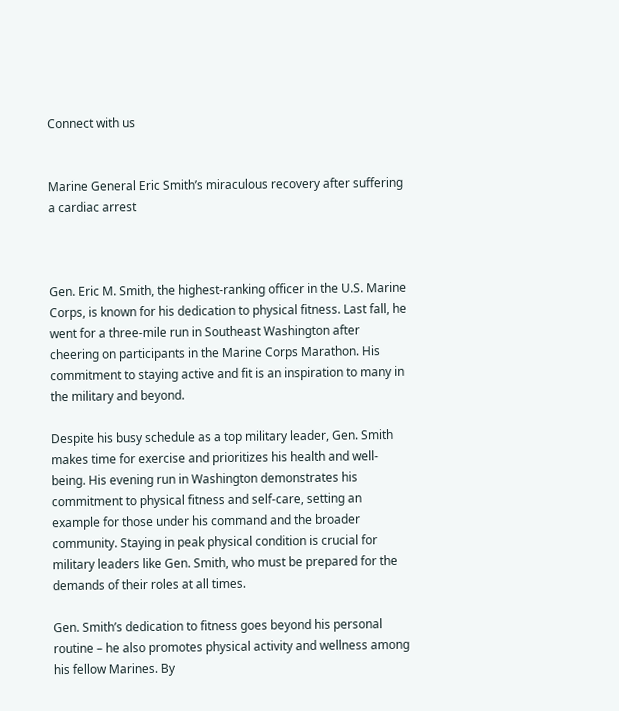Connect with us


Marine General Eric Smith’s miraculous recovery after suffering a cardiac arrest



Gen. Eric M. Smith, the highest-ranking officer in the U.S. Marine Corps, is known for his dedication to physical fitness. Last fall, he went for a three-mile run in Southeast Washington after cheering on participants in the Marine Corps Marathon. His commitment to staying active and fit is an inspiration to many in the military and beyond.

Despite his busy schedule as a top military leader, Gen. Smith makes time for exercise and prioritizes his health and well-being. His evening run in Washington demonstrates his commitment to physical fitness and self-care, setting an example for those under his command and the broader community. Staying in peak physical condition is crucial for military leaders like Gen. Smith, who must be prepared for the demands of their roles at all times.

Gen. Smith’s dedication to fitness goes beyond his personal routine – he also promotes physical activity and wellness among his fellow Marines. By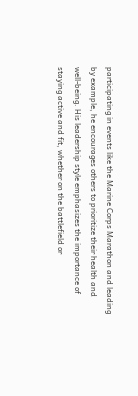participating in events like the Marine Corps Marathon and leading by example, he encourages others to prioritize their health and well-being. His leadership style emphasizes the importance of staying active and fit, whether on the battlefield or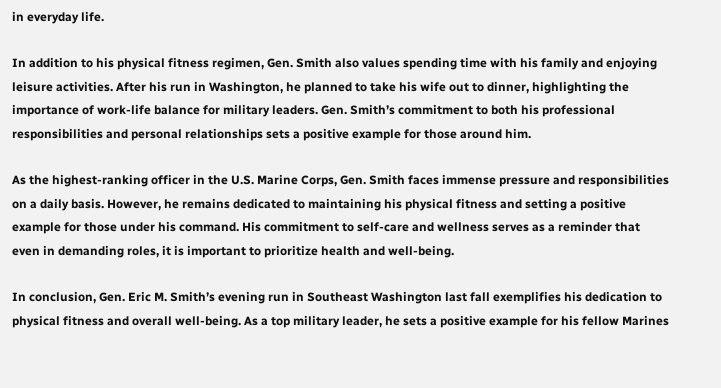in everyday life.

In addition to his physical fitness regimen, Gen. Smith also values spending time with his family and enjoying leisure activities. After his run in Washington, he planned to take his wife out to dinner, highlighting the importance of work-life balance for military leaders. Gen. Smith’s commitment to both his professional responsibilities and personal relationships sets a positive example for those around him.

As the highest-ranking officer in the U.S. Marine Corps, Gen. Smith faces immense pressure and responsibilities on a daily basis. However, he remains dedicated to maintaining his physical fitness and setting a positive example for those under his command. His commitment to self-care and wellness serves as a reminder that even in demanding roles, it is important to prioritize health and well-being.

In conclusion, Gen. Eric M. Smith’s evening run in Southeast Washington last fall exemplifies his dedication to physical fitness and overall well-being. As a top military leader, he sets a positive example for his fellow Marines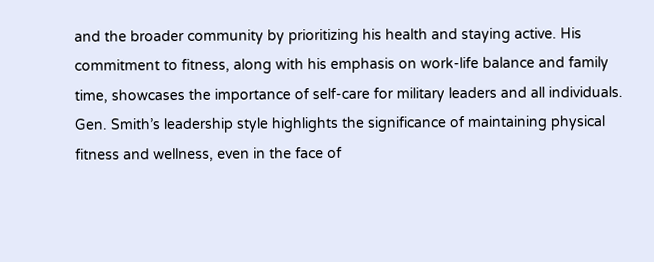and the broader community by prioritizing his health and staying active. His commitment to fitness, along with his emphasis on work-life balance and family time, showcases the importance of self-care for military leaders and all individuals. Gen. Smith’s leadership style highlights the significance of maintaining physical fitness and wellness, even in the face of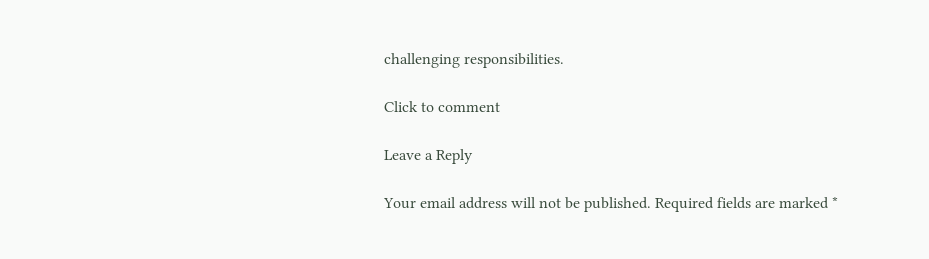challenging responsibilities.

Click to comment

Leave a Reply

Your email address will not be published. Required fields are marked *